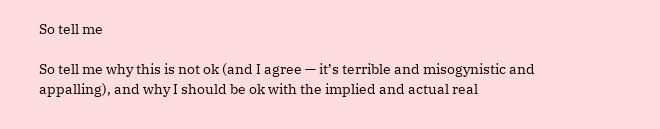So tell me

So tell me why this is not ok (and I agree — it’s terrible and misogynistic and appalling), and why I should be ok with the implied and actual real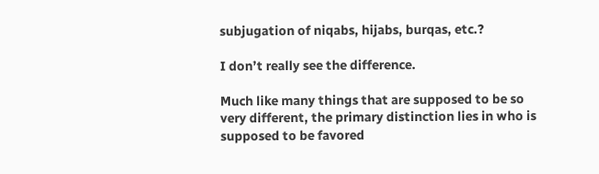subjugation of niqabs, hijabs, burqas, etc.?

I don’t really see the difference.

Much like many things that are supposed to be so very different, the primary distinction lies in who is supposed to be favored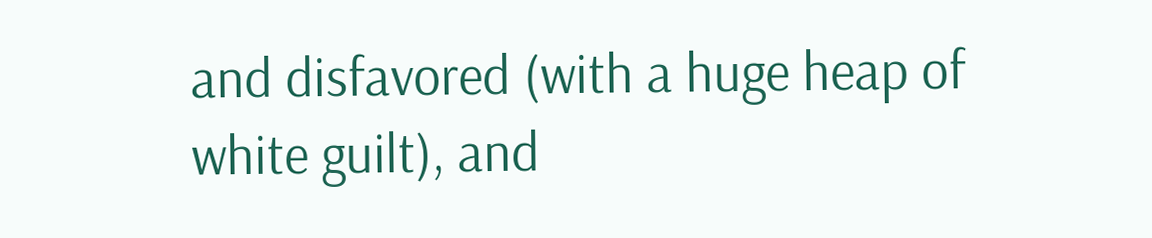and disfavored (with a huge heap of white guilt), and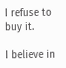I refuse to buy it.

I believe in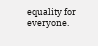equality for everyone.